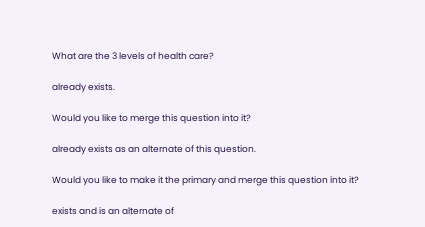What are the 3 levels of health care?

already exists.

Would you like to merge this question into it?

already exists as an alternate of this question.

Would you like to make it the primary and merge this question into it?

exists and is an alternate of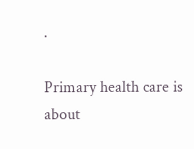.

Primary health care is about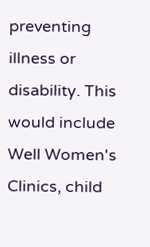preventing illness or disability. This would include Well Women's Clinics, child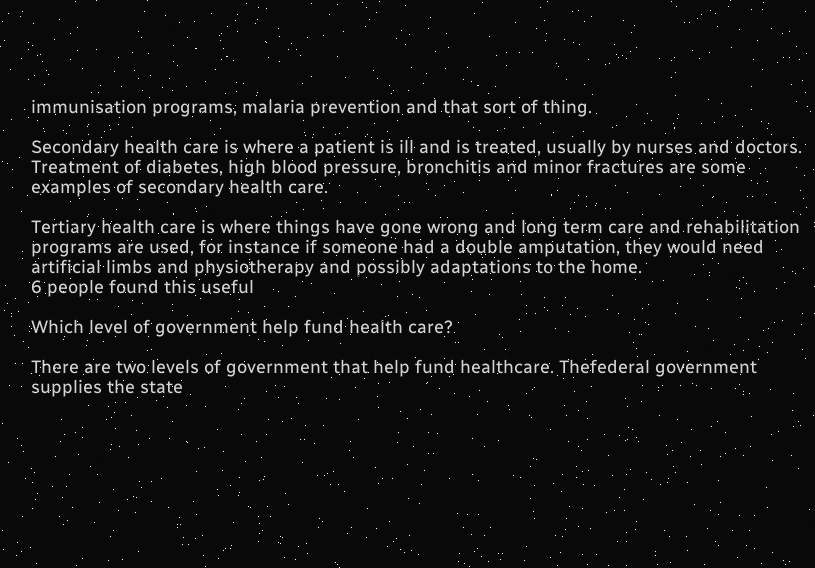immunisation programs, malaria prevention and that sort of thing.

Secondary health care is where a patient is ill and is treated, usually by nurses and doctors. Treatment of diabetes, high blood pressure, bronchitis and minor fractures are some examples of secondary health care.

Tertiary health care is where things have gone wrong and long term care and rehabilitation programs are used, for instance if someone had a double amputation, they would need artificial limbs and physiotherapy and possibly adaptations to the home.
6 people found this useful

Which level of government help fund health care?

There are two levels of government that help fund healthcare. Thefederal government supplies the state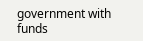government with funds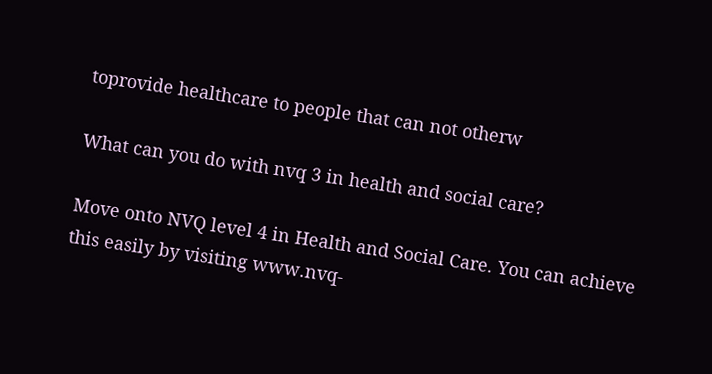toprovide healthcare to people that can not otherw

What can you do with nvq 3 in health and social care?

Move onto NVQ level 4 in Health and Social Care. You can achieve this easily by visiting www.nvq-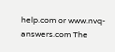help.com or www.nvq-answers.com The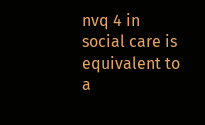nvq 4 in social care is equivalent to a